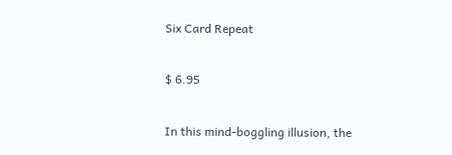Six Card Repeat

$ 6.95

In this mind-boggling illusion, the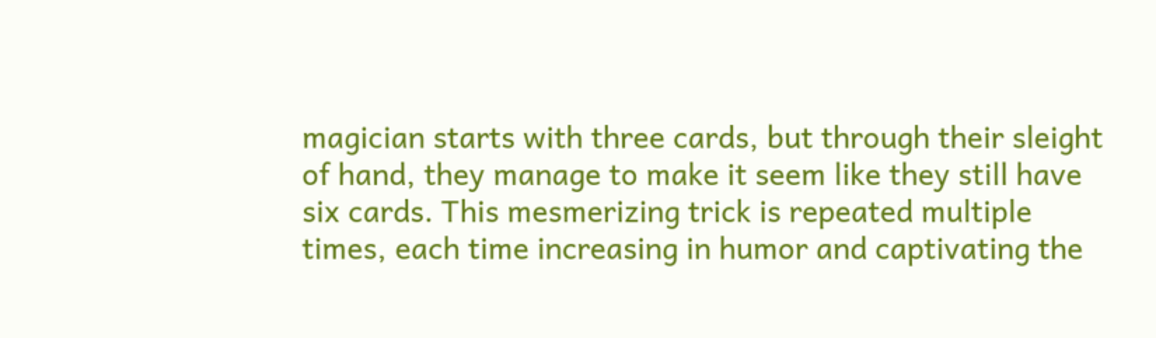magician starts with three cards, but through their sleight of hand, they manage to make it seem like they still have six cards. This mesmerizing trick is repeated multiple times, each time increasing in humor and captivating the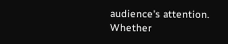audience's attention. Whether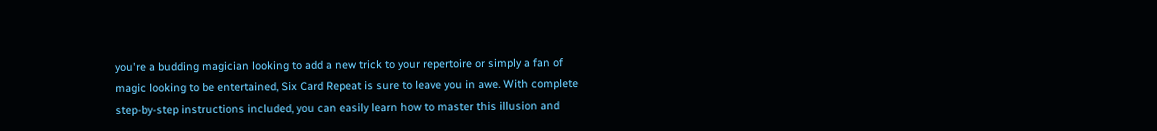you're a budding magician looking to add a new trick to your repertoire or simply a fan of magic looking to be entertained, Six Card Repeat is sure to leave you in awe. With complete step-by-step instructions included, you can easily learn how to master this illusion and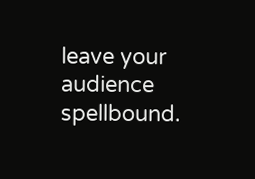leave your audience spellbound.